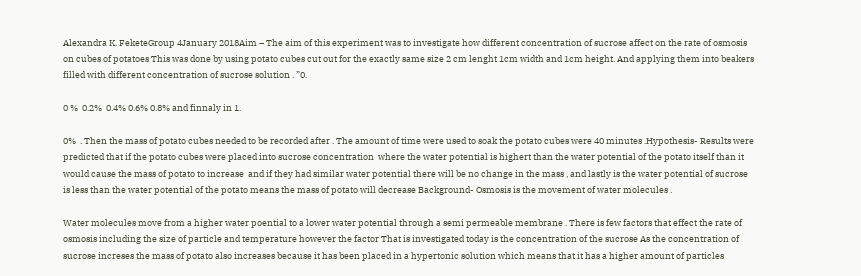Alexandra K. FeketeGroup 4January 2018Aim – The aim of this experiment was to investigate how different concentration of sucrose affect on the rate of osmosis on cubes of potatoes This was done by using potato cubes cut out for the exactly same size 2 cm lenght 1cm width and 1cm height. And applying them into beakers filled with different concentration of sucrose solution . ”0.

0 %  0.2%  0.4% 0.6% 0.8% and finnaly in 1.

0%  . Then the mass of potato cubes needed to be recorded after . The amount of time were used to soak the potato cubes were 40 minutes .Hypothesis- Results were predicted that if the potato cubes were placed into sucrose concentration  where the water potential is highert than the water potential of the potato itself than it would cause the mass of potato to increase  and if they had similar water potential there will be no change in the mass , and lastly is the water potential of sucrose is less than the water potential of the potato means the mass of potato will decrease Background- Osmosis is the movement of water molecules .

Water molecules move from a higher water poential to a lower water potential through a semi permeable membrane . There is few factors that effect the rate of osmosis including the size of particle and temperature however the factor That is investigated today is the concentration of the sucrose As the concentration of sucrose increses the mass of potato also increases because it has been placed in a hypertonic solution which means that it has a higher amount of particles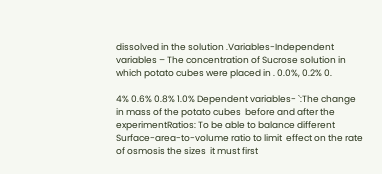dissolved in the solution .Variables-Independent variables – The concentration of Sucrose solution in which potato cubes were placed in . 0.0%, 0.2% 0.

4% 0.6% 0.8% 1.0% Dependent variables- `:The change in mass of the potato cubes  before and after the experimentRatios: To be able to balance different Surface-area-to-volume ratio to limit  effect on the rate of osmosis the sizes  it must first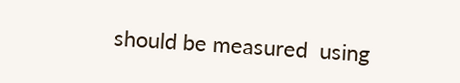should be measured  using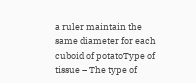a ruler maintain the same diameter for each cuboid of potatoType of tissue – The type of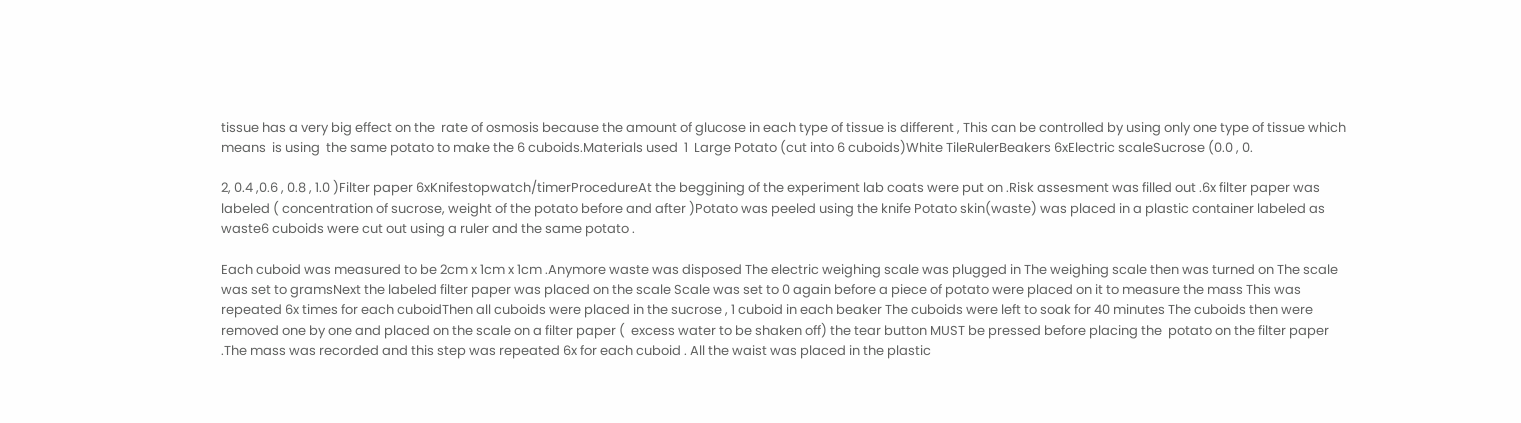tissue has a very big effect on the  rate of osmosis because the amount of glucose in each type of tissue is different , This can be controlled by using only one type of tissue which means  is using  the same potato to make the 6 cuboids.Materials used  1  Large Potato (cut into 6 cuboids)White TileRulerBeakers 6xElectric scaleSucrose (0.0 , 0.

2, 0.4 ,0.6 , 0.8 , 1.0 )Filter paper 6xKnifestopwatch/timerProcedureAt the beggining of the experiment lab coats were put on .Risk assesment was filled out .6x filter paper was labeled ( concentration of sucrose, weight of the potato before and after )Potato was peeled using the knife Potato skin(waste) was placed in a plastic container labeled as waste6 cuboids were cut out using a ruler and the same potato .

Each cuboid was measured to be 2cm x 1cm x 1cm .Anymore waste was disposed The electric weighing scale was plugged in The weighing scale then was turned on The scale was set to gramsNext the labeled filter paper was placed on the scale Scale was set to 0 again before a piece of potato were placed on it to measure the mass This was repeated 6x times for each cuboidThen all cuboids were placed in the sucrose , 1 cuboid in each beaker The cuboids were left to soak for 40 minutes The cuboids then were removed one by one and placed on the scale on a filter paper (  excess water to be shaken off) the tear button MUST be pressed before placing the  potato on the filter paper .The mass was recorded and this step was repeated 6x for each cuboid . All the waist was placed in the plastic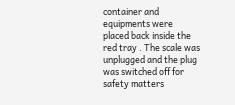container and equipments were placed back inside the red tray . The scale was unplugged and the plug  was switched off for safety matters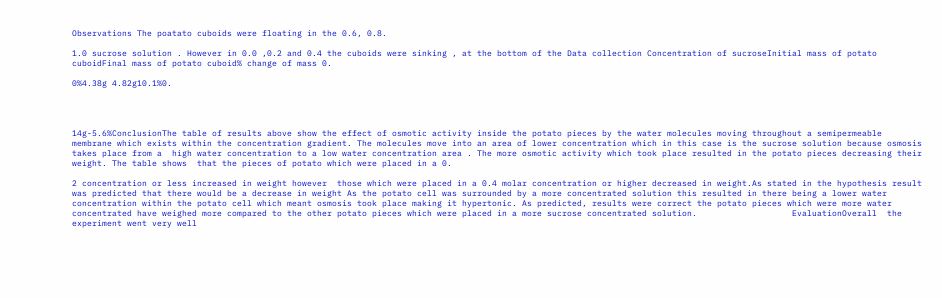Observations The poatato cuboids were floating in the 0.6, 0.8.

1.0 sucrose solution . However in 0.0 ,0.2 and 0.4 the cuboids were sinking , at the bottom of the Data collection Concentration of sucroseInitial mass of potato          cuboidFinal mass of potato cuboid% change of mass 0.

0%4.38g 4.82g10.1%0.




14g-5.6%ConclusionThe table of results above show the effect of osmotic activity inside the potato pieces by the water molecules moving throughout a semipermeable membrane which exists within the concentration gradient. The molecules move into an area of lower concentration which in this case is the sucrose solution because osmosis takes place from a  high water concentration to a low water concentration area . The more osmotic activity which took place resulted in the potato pieces decreasing their weight. The table shows  that the pieces of potato which were placed in a 0.

2 concentration or less increased in weight however  those which were placed in a 0.4 molar concentration or higher decreased in weight.As stated in the hypothesis result was predicted that there would be a decrease in weight As the potato cell was surrounded by a more concentrated solution this resulted in there being a lower water concentration within the potato cell which meant osmosis took place making it hypertonic. As predicted, results were correct the potato pieces which were more water concentrated have weighed more compared to the other potato pieces which were placed in a more sucrose concentrated solution.                   EvaluationOverall  the experiment went very well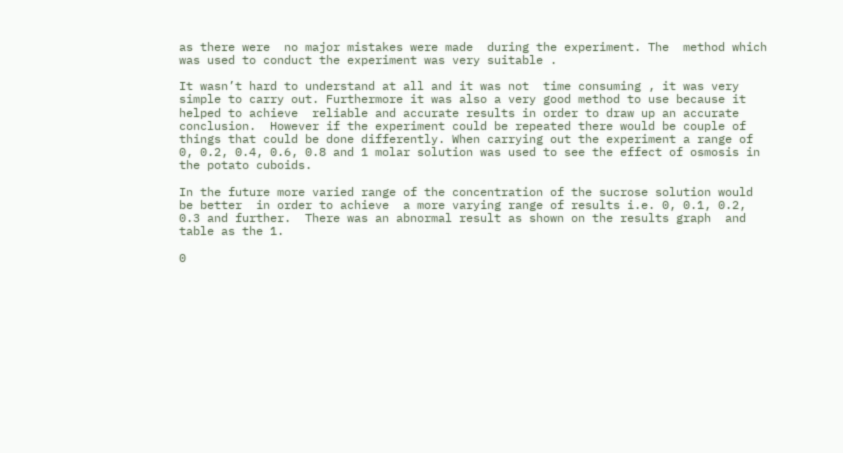as there were  no major mistakes were made  during the experiment. The  method which was used to conduct the experiment was very suitable .

It wasn’t hard to understand at all and it was not  time consuming , it was very simple to carry out. Furthermore it was also a very good method to use because it helped to achieve  reliable and accurate results in order to draw up an accurate conclusion.  However if the experiment could be repeated there would be couple of things that could be done differently. When carrying out the experiment a range of 0, 0.2, 0.4, 0.6, 0.8 and 1 molar solution was used to see the effect of osmosis in the potato cuboids.

In the future more varied range of the concentration of the sucrose solution would be better  in order to achieve  a more varying range of results i.e. 0, 0.1, 0.2, 0.3 and further.  There was an abnormal result as shown on the results graph  and table as the 1.

0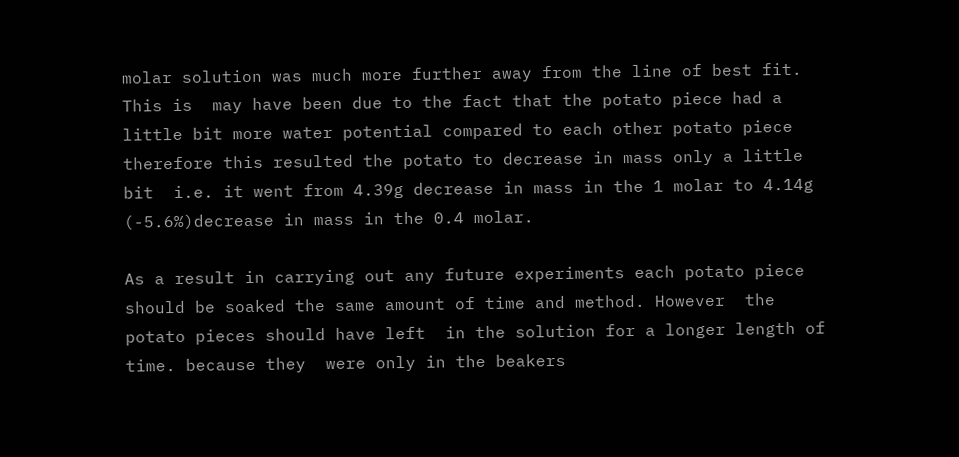molar solution was much more further away from the line of best fit. This is  may have been due to the fact that the potato piece had a little bit more water potential compared to each other potato piece therefore this resulted the potato to decrease in mass only a little bit  i.e. it went from 4.39g decrease in mass in the 1 molar to 4.14g (-5.6%)decrease in mass in the 0.4 molar.

As a result in carrying out any future experiments each potato piece should be soaked the same amount of time and method. However  the potato pieces should have left  in the solution for a longer length of time. because they  were only in the beakers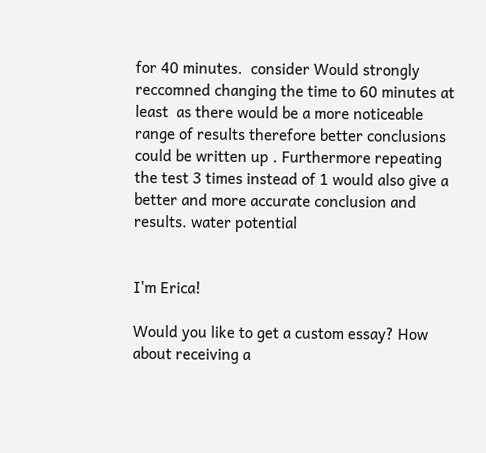for 40 minutes.  consider Would strongly reccomned changing the time to 60 minutes at least  as there would be a more noticeable range of results therefore better conclusions could be written up . Furthermore repeating the test 3 times instead of 1 would also give a better and more accurate conclusion and results. water potential


I'm Erica!

Would you like to get a custom essay? How about receiving a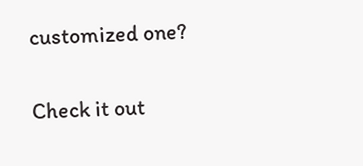customized one?

Check it out